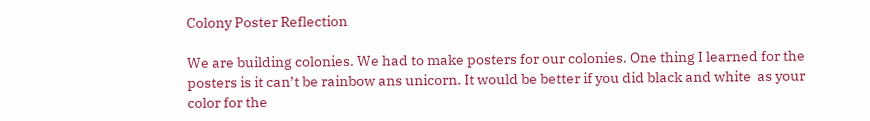Colony Poster Reflection

We are building colonies. We had to make posters for our colonies. One thing I learned for the posters is it can’t be rainbow ans unicorn. It would be better if you did black and white  as your color for the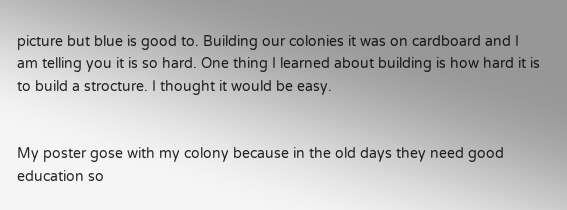picture but blue is good to. Building our colonies it was on cardboard and I am telling you it is so hard. One thing I learned about building is how hard it is to build a strocture. I thought it would be easy.


My poster gose with my colony because in the old days they need good education so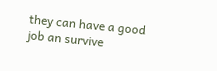they can have a good job an survive